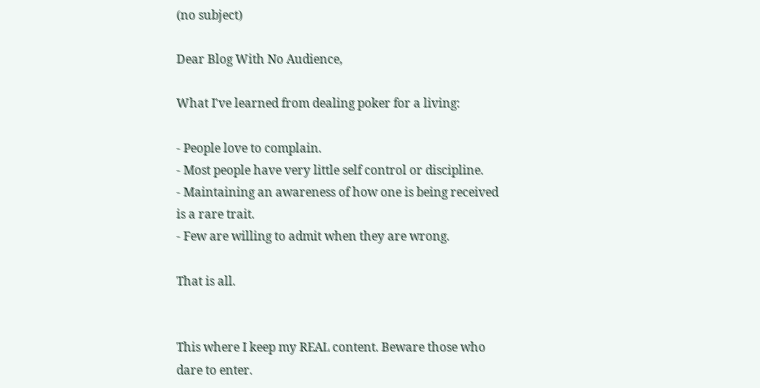(no subject)

Dear Blog With No Audience,

What I've learned from dealing poker for a living:

- People love to complain.
- Most people have very little self control or discipline.
- Maintaining an awareness of how one is being received is a rare trait.
- Few are willing to admit when they are wrong.

That is all.


This where I keep my REAL content. Beware those who dare to enter.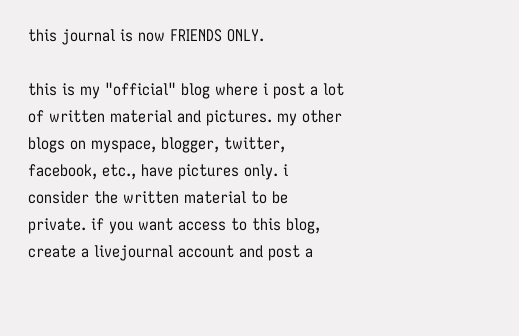this journal is now FRIENDS ONLY.

this is my "official" blog where i post a lot of written material and pictures. my other blogs on myspace, blogger, twitter, facebook, etc., have pictures only. i consider the written material to be private. if you want access to this blog, create a livejournal account and post a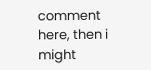comment here, then i might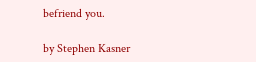befriend you.

by Stephen Kasner